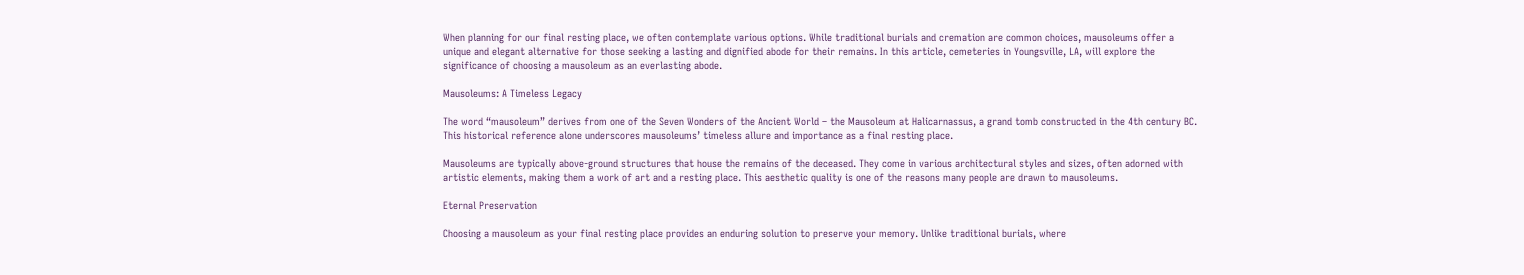When planning for our final resting place, we often contemplate various options. While traditional burials and cremation are common choices, mausoleums offer a unique and elegant alternative for those seeking a lasting and dignified abode for their remains. In this article, cemeteries in Youngsville, LA, will explore the significance of choosing a mausoleum as an everlasting abode.

Mausoleums: A Timeless Legacy

The word “mausoleum” derives from one of the Seven Wonders of the Ancient World – the Mausoleum at Halicarnassus, a grand tomb constructed in the 4th century BC. This historical reference alone underscores mausoleums’ timeless allure and importance as a final resting place.

Mausoleums are typically above-ground structures that house the remains of the deceased. They come in various architectural styles and sizes, often adorned with artistic elements, making them a work of art and a resting place. This aesthetic quality is one of the reasons many people are drawn to mausoleums.

Eternal Preservation

Choosing a mausoleum as your final resting place provides an enduring solution to preserve your memory. Unlike traditional burials, where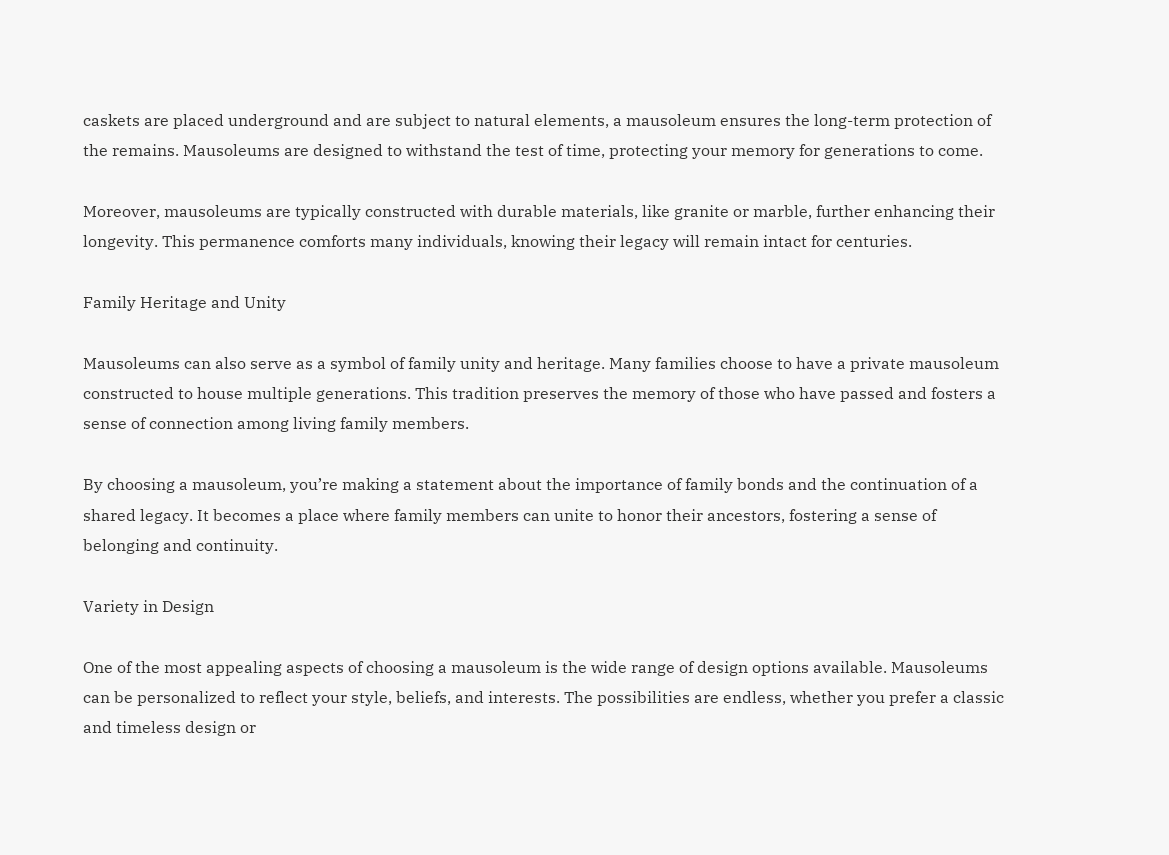caskets are placed underground and are subject to natural elements, a mausoleum ensures the long-term protection of the remains. Mausoleums are designed to withstand the test of time, protecting your memory for generations to come.

Moreover, mausoleums are typically constructed with durable materials, like granite or marble, further enhancing their longevity. This permanence comforts many individuals, knowing their legacy will remain intact for centuries.

Family Heritage and Unity

Mausoleums can also serve as a symbol of family unity and heritage. Many families choose to have a private mausoleum constructed to house multiple generations. This tradition preserves the memory of those who have passed and fosters a sense of connection among living family members.

By choosing a mausoleum, you’re making a statement about the importance of family bonds and the continuation of a shared legacy. It becomes a place where family members can unite to honor their ancestors, fostering a sense of belonging and continuity.

Variety in Design

One of the most appealing aspects of choosing a mausoleum is the wide range of design options available. Mausoleums can be personalized to reflect your style, beliefs, and interests. The possibilities are endless, whether you prefer a classic and timeless design or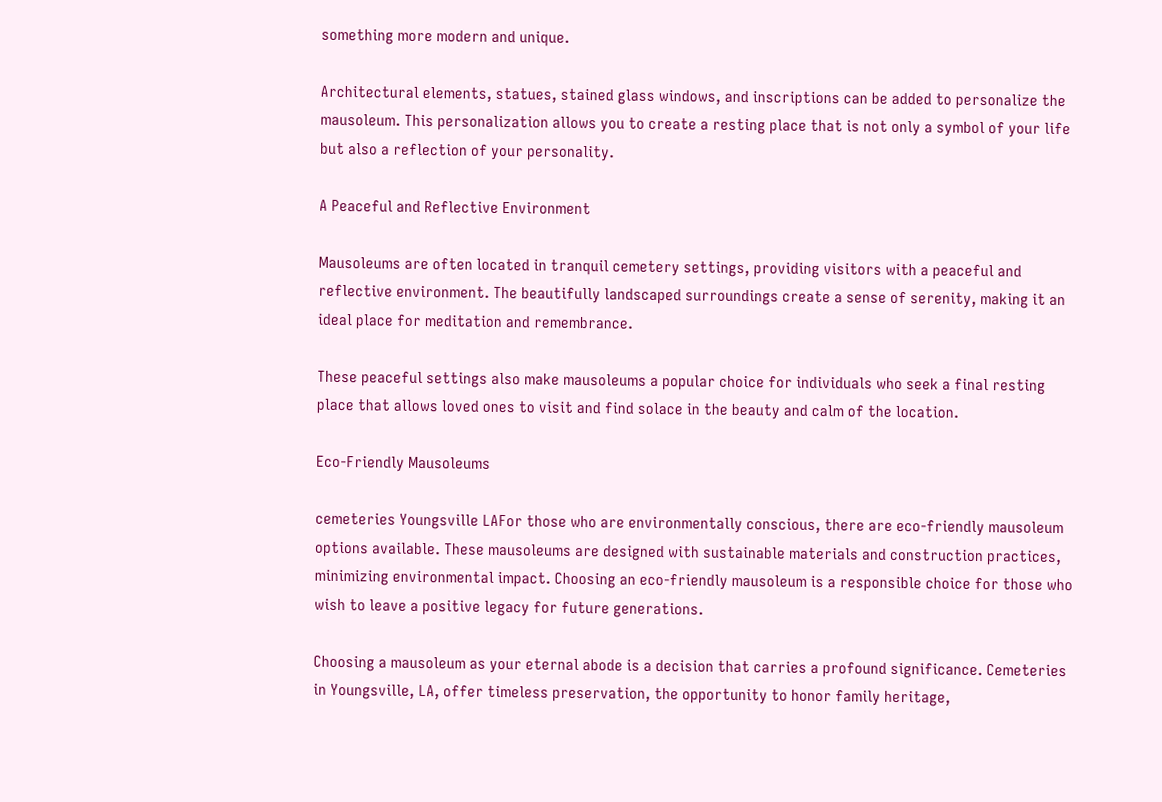something more modern and unique.

Architectural elements, statues, stained glass windows, and inscriptions can be added to personalize the mausoleum. This personalization allows you to create a resting place that is not only a symbol of your life but also a reflection of your personality.

A Peaceful and Reflective Environment

Mausoleums are often located in tranquil cemetery settings, providing visitors with a peaceful and reflective environment. The beautifully landscaped surroundings create a sense of serenity, making it an ideal place for meditation and remembrance.

These peaceful settings also make mausoleums a popular choice for individuals who seek a final resting place that allows loved ones to visit and find solace in the beauty and calm of the location.

Eco-Friendly Mausoleums

cemeteries Youngsville LAFor those who are environmentally conscious, there are eco-friendly mausoleum options available. These mausoleums are designed with sustainable materials and construction practices, minimizing environmental impact. Choosing an eco-friendly mausoleum is a responsible choice for those who wish to leave a positive legacy for future generations.

Choosing a mausoleum as your eternal abode is a decision that carries a profound significance. Cemeteries in Youngsville, LA, offer timeless preservation, the opportunity to honor family heritage,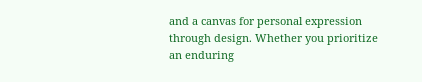and a canvas for personal expression through design. Whether you prioritize an enduring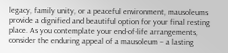legacy, family unity, or a peaceful environment, mausoleums provide a dignified and beautiful option for your final resting place. As you contemplate your end-of-life arrangements, consider the enduring appeal of a mausoleum – a lasting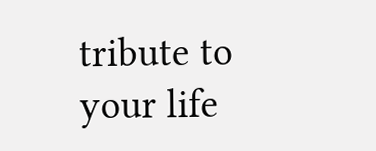tribute to your life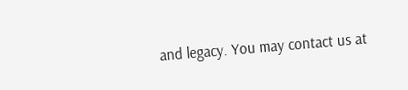and legacy. You may contact us at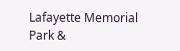Lafayette Memorial Park &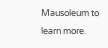Mausoleum to learn more.